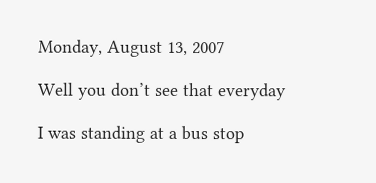Monday, August 13, 2007

Well you don’t see that everyday

I was standing at a bus stop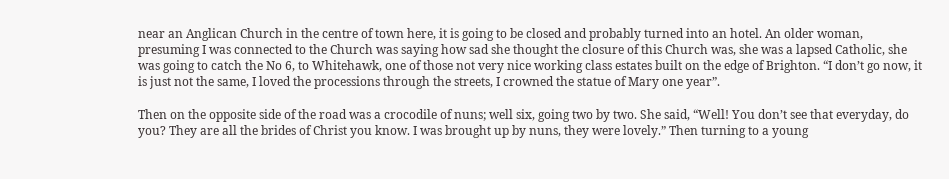near an Anglican Church in the centre of town here, it is going to be closed and probably turned into an hotel. An older woman, presuming I was connected to the Church was saying how sad she thought the closure of this Church was, she was a lapsed Catholic, she was going to catch the No 6, to Whitehawk, one of those not very nice working class estates built on the edge of Brighton. “I don’t go now, it is just not the same, I loved the processions through the streets, I crowned the statue of Mary one year”.

Then on the opposite side of the road was a crocodile of nuns; well six, going two by two. She said, “Well! You don’t see that everyday, do you? They are all the brides of Christ you know. I was brought up by nuns, they were lovely.” Then turning to a young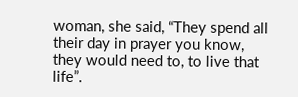woman, she said, “They spend all their day in prayer you know, they would need to, to live that life”.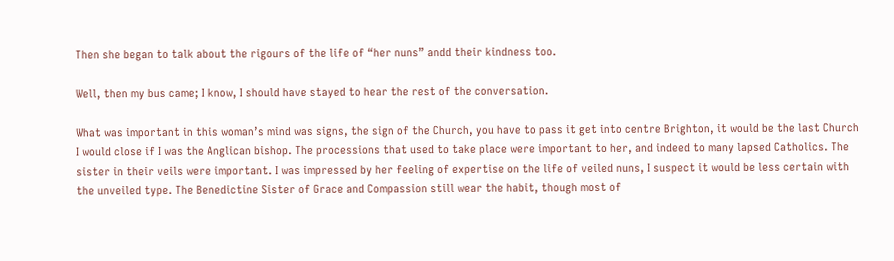Then she began to talk about the rigours of the life of “her nuns” andd their kindness too.

Well, then my bus came; I know, I should have stayed to hear the rest of the conversation.

What was important in this woman’s mind was signs, the sign of the Church, you have to pass it get into centre Brighton, it would be the last Church I would close if I was the Anglican bishop. The processions that used to take place were important to her, and indeed to many lapsed Catholics. The sister in their veils were important. I was impressed by her feeling of expertise on the life of veiled nuns, I suspect it would be less certain with the unveiled type. The Benedictine Sister of Grace and Compassion still wear the habit, though most of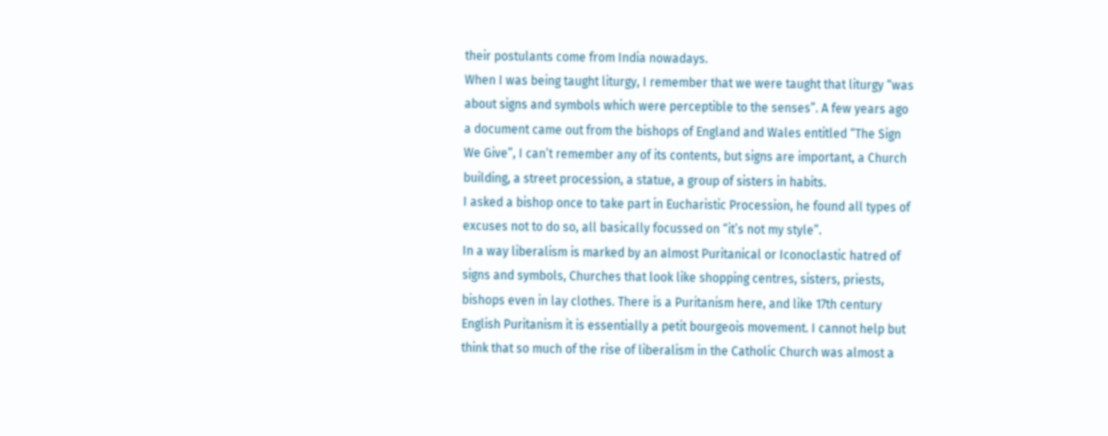their postulants come from India nowadays.
When I was being taught liturgy, I remember that we were taught that liturgy “was about signs and symbols which were perceptible to the senses”. A few years ago a document came out from the bishops of England and Wales entitled “The Sign We Give”, I can’t remember any of its contents, but signs are important, a Church building, a street procession, a statue, a group of sisters in habits.
I asked a bishop once to take part in Eucharistic Procession, he found all types of excuses not to do so, all basically focussed on “it’s not my style”.
In a way liberalism is marked by an almost Puritanical or Iconoclastic hatred of signs and symbols, Churches that look like shopping centres, sisters, priests, bishops even in lay clothes. There is a Puritanism here, and like 17th century English Puritanism it is essentially a petit bourgeois movement. I cannot help but think that so much of the rise of liberalism in the Catholic Church was almost a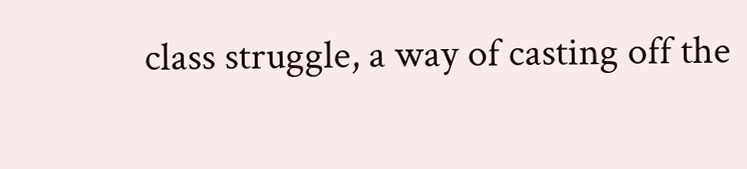class struggle, a way of casting off the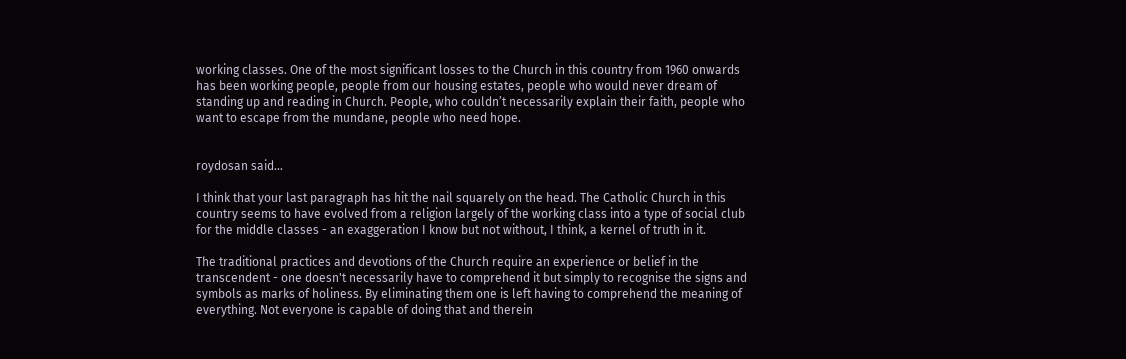working classes. One of the most significant losses to the Church in this country from 1960 onwards has been working people, people from our housing estates, people who would never dream of standing up and reading in Church. People, who couldn’t necessarily explain their faith, people who want to escape from the mundane, people who need hope.


roydosan said...

I think that your last paragraph has hit the nail squarely on the head. The Catholic Church in this country seems to have evolved from a religion largely of the working class into a type of social club for the middle classes - an exaggeration I know but not without, I think, a kernel of truth in it.

The traditional practices and devotions of the Church require an experience or belief in the transcendent - one doesn't necessarily have to comprehend it but simply to recognise the signs and symbols as marks of holiness. By eliminating them one is left having to comprehend the meaning of everything. Not everyone is capable of doing that and therein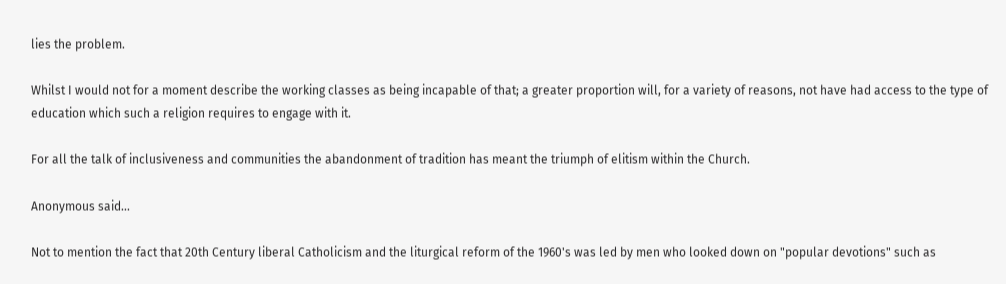lies the problem.

Whilst I would not for a moment describe the working classes as being incapable of that; a greater proportion will, for a variety of reasons, not have had access to the type of education which such a religion requires to engage with it.

For all the talk of inclusiveness and communities the abandonment of tradition has meant the triumph of elitism within the Church.

Anonymous said...

Not to mention the fact that 20th Century liberal Catholicism and the liturgical reform of the 1960's was led by men who looked down on "popular devotions" such as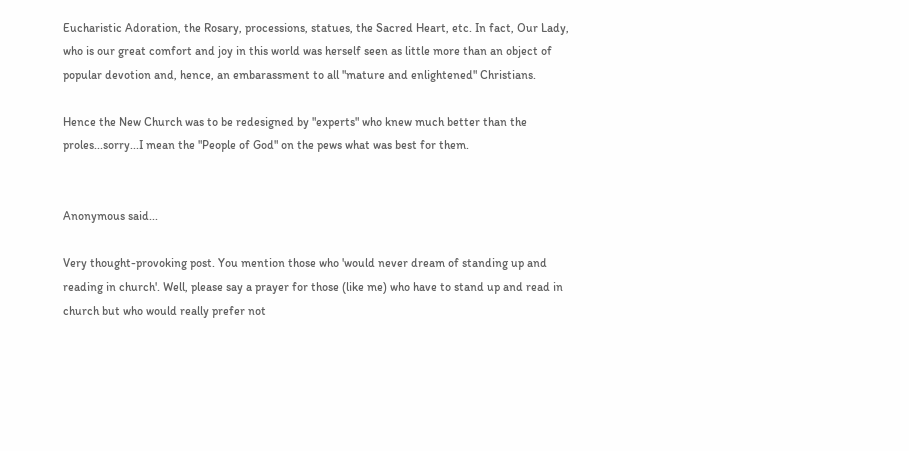Eucharistic Adoration, the Rosary, processions, statues, the Sacred Heart, etc. In fact, Our Lady, who is our great comfort and joy in this world was herself seen as little more than an object of popular devotion and, hence, an embarassment to all "mature and enlightened" Christians.

Hence the New Church was to be redesigned by "experts" who knew much better than the proles...sorry...I mean the "People of God" on the pews what was best for them.


Anonymous said...

Very thought-provoking post. You mention those who 'would never dream of standing up and reading in church'. Well, please say a prayer for those (like me) who have to stand up and read in church but who would really prefer not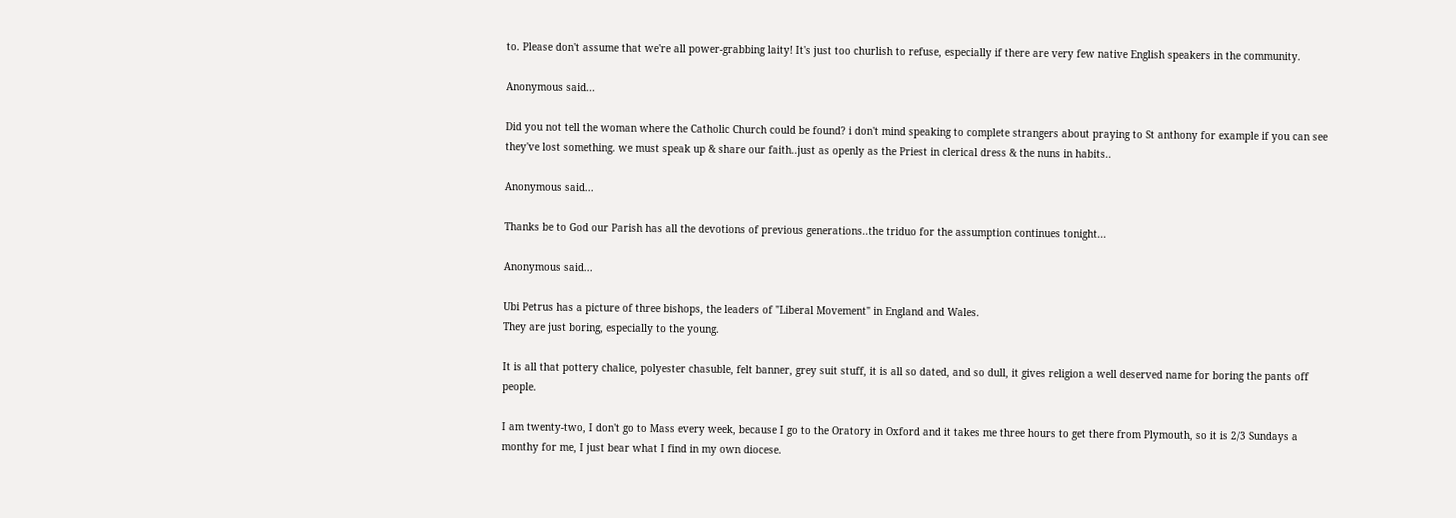to. Please don't assume that we're all power-grabbing laity! It's just too churlish to refuse, especially if there are very few native English speakers in the community.

Anonymous said...

Did you not tell the woman where the Catholic Church could be found? i don't mind speaking to complete strangers about praying to St anthony for example if you can see they've lost something. we must speak up & share our faith..just as openly as the Priest in clerical dress & the nuns in habits..

Anonymous said...

Thanks be to God our Parish has all the devotions of previous generations..the triduo for the assumption continues tonight...

Anonymous said...

Ubi Petrus has a picture of three bishops, the leaders of "Liberal Movement" in England and Wales.
They are just boring, especially to the young.

It is all that pottery chalice, polyester chasuble, felt banner, grey suit stuff, it is all so dated, and so dull, it gives religion a well deserved name for boring the pants off people.

I am twenty-two, I don't go to Mass every week, because I go to the Oratory in Oxford and it takes me three hours to get there from Plymouth, so it is 2/3 Sundays a monthy for me, I just bear what I find in my own diocese.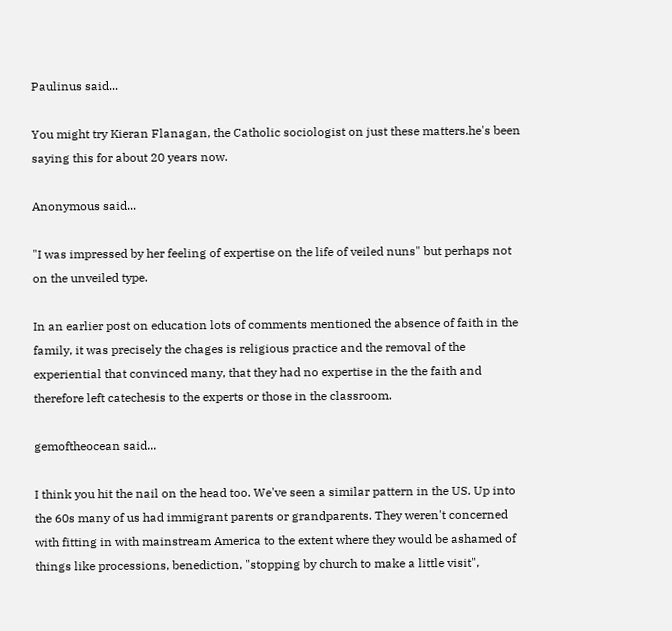Paulinus said...

You might try Kieran Flanagan, the Catholic sociologist on just these matters.he's been saying this for about 20 years now.

Anonymous said...

"I was impressed by her feeling of expertise on the life of veiled nuns" but perhaps not on the unveiled type.

In an earlier post on education lots of comments mentioned the absence of faith in the family, it was precisely the chages is religious practice and the removal of the experiential that convinced many, that they had no expertise in the the faith and therefore left catechesis to the experts or those in the classroom.

gemoftheocean said...

I think you hit the nail on the head too. We've seen a similar pattern in the US. Up into the 60s many of us had immigrant parents or grandparents. They weren't concerned with fitting in with mainstream America to the extent where they would be ashamed of things like processions, benediction, "stopping by church to make a little visit",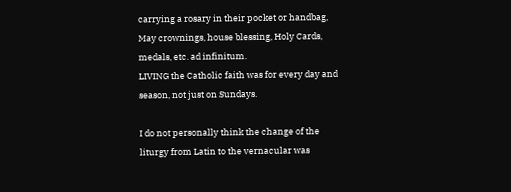carrying a rosary in their pocket or handbag, May crownings, house blessing, Holy Cards, medals, etc. ad infinitum.
LIVING the Catholic faith was for every day and season, not just on Sundays.

I do not personally think the change of the liturgy from Latin to the vernacular was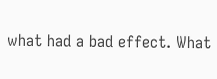what had a bad effect. What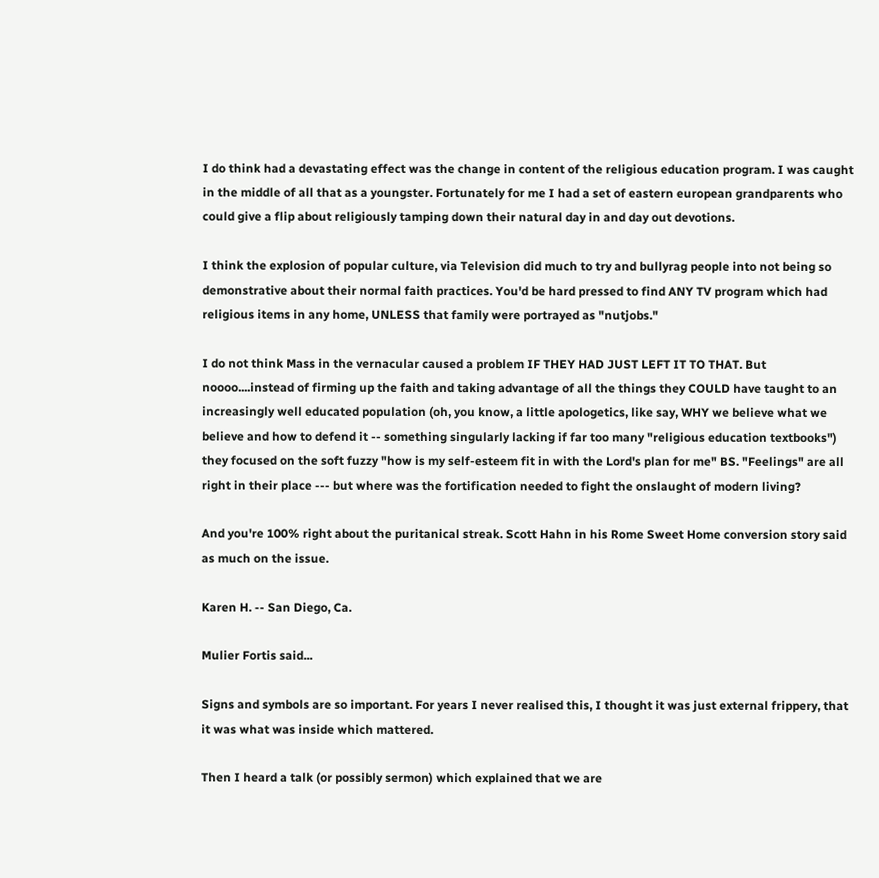I do think had a devastating effect was the change in content of the religious education program. I was caught in the middle of all that as a youngster. Fortunately for me I had a set of eastern european grandparents who could give a flip about religiously tamping down their natural day in and day out devotions.

I think the explosion of popular culture, via Television did much to try and bullyrag people into not being so demonstrative about their normal faith practices. You'd be hard pressed to find ANY TV program which had religious items in any home, UNLESS that family were portrayed as "nutjobs."

I do not think Mass in the vernacular caused a problem IF THEY HAD JUST LEFT IT TO THAT. But noooo....instead of firming up the faith and taking advantage of all the things they COULD have taught to an increasingly well educated population (oh, you know, a little apologetics, like say, WHY we believe what we believe and how to defend it -- something singularly lacking if far too many "religious education textbooks") they focused on the soft fuzzy "how is my self-esteem fit in with the Lord's plan for me" BS. "Feelings" are all right in their place --- but where was the fortification needed to fight the onslaught of modern living?

And you're 100% right about the puritanical streak. Scott Hahn in his Rome Sweet Home conversion story said as much on the issue.

Karen H. -- San Diego, Ca.

Mulier Fortis said...

Signs and symbols are so important. For years I never realised this, I thought it was just external frippery, that it was what was inside which mattered.

Then I heard a talk (or possibly sermon) which explained that we are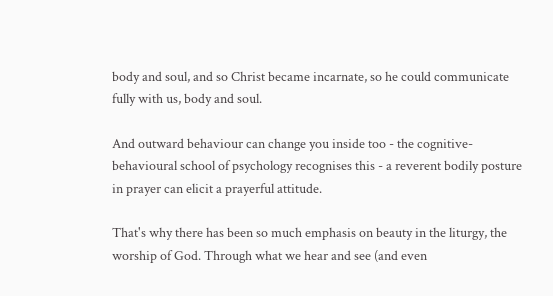body and soul, and so Christ became incarnate, so he could communicate fully with us, body and soul.

And outward behaviour can change you inside too - the cognitive-behavioural school of psychology recognises this - a reverent bodily posture in prayer can elicit a prayerful attitude.

That's why there has been so much emphasis on beauty in the liturgy, the worship of God. Through what we hear and see (and even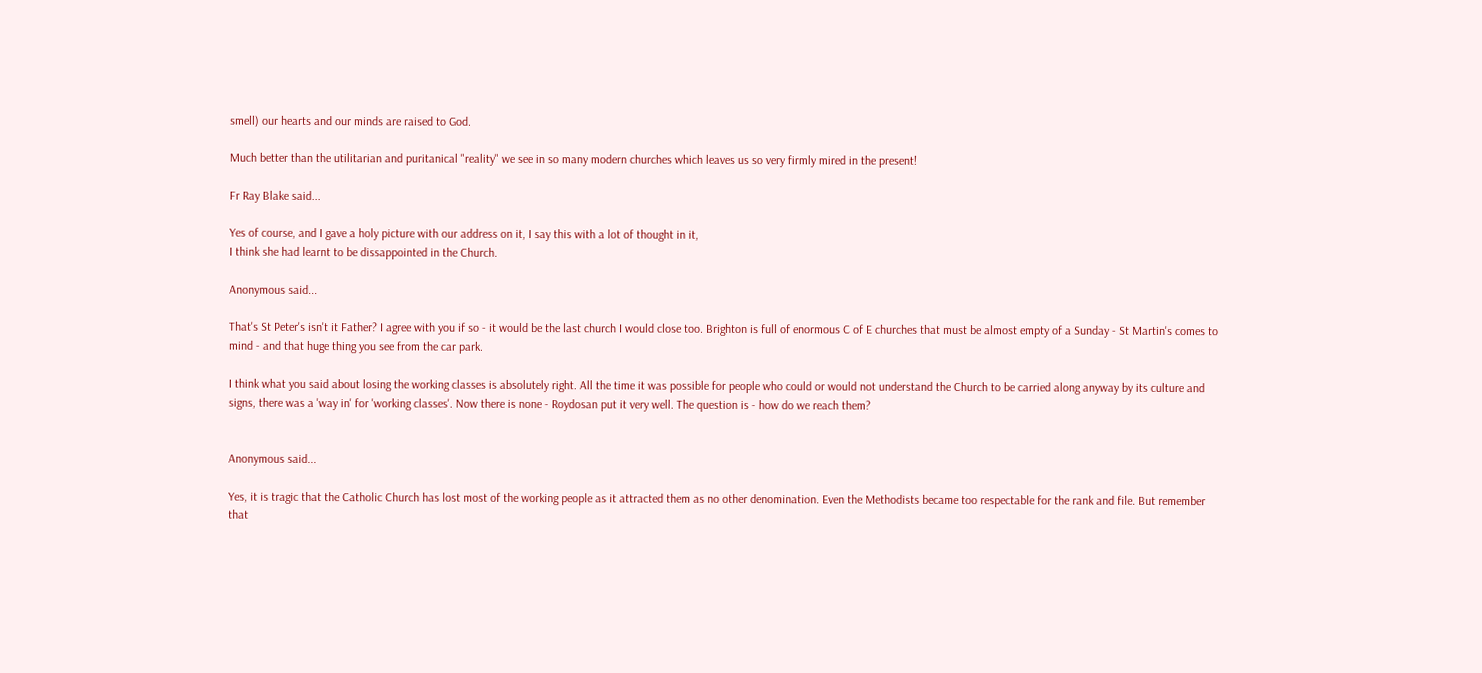smell) our hearts and our minds are raised to God.

Much better than the utilitarian and puritanical "reality" we see in so many modern churches which leaves us so very firmly mired in the present!

Fr Ray Blake said...

Yes of course, and I gave a holy picture with our address on it, I say this with a lot of thought in it,
I think she had learnt to be dissappointed in the Church.

Anonymous said...

That's St Peter's isn't it Father? I agree with you if so - it would be the last church I would close too. Brighton is full of enormous C of E churches that must be almost empty of a Sunday - St Martin's comes to mind - and that huge thing you see from the car park.

I think what you said about losing the working classes is absolutely right. All the time it was possible for people who could or would not understand the Church to be carried along anyway by its culture and signs, there was a 'way in' for 'working classes'. Now there is none - Roydosan put it very well. The question is - how do we reach them?


Anonymous said...

Yes, it is tragic that the Catholic Church has lost most of the working people as it attracted them as no other denomination. Even the Methodists became too respectable for the rank and file. But remember that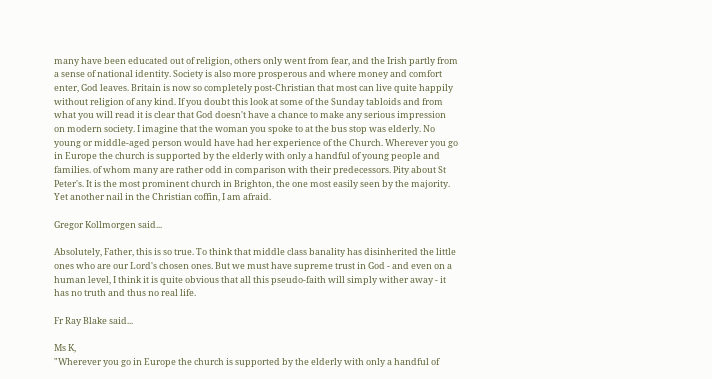many have been educated out of religion, others only went from fear, and the Irish partly from a sense of national identity. Society is also more prosperous and where money and comfort enter, God leaves. Britain is now so completely post-Christian that most can live quite happily without religion of any kind. If you doubt this look at some of the Sunday tabloids and from what you will read it is clear that God doesn't have a chance to make any serious impression on modern society. I imagine that the woman you spoke to at the bus stop was elderly. No young or middle-aged person would have had her experience of the Church. Wherever you go in Europe the church is supported by the elderly with only a handful of young people and families. of whom many are rather odd in comparison with their predecessors. Pity about St Peter's. It is the most prominent church in Brighton, the one most easily seen by the majority. Yet another nail in the Christian coffin, I am afraid.

Gregor Kollmorgen said...

Absolutely, Father, this is so true. To think that middle class banality has disinherited the little ones who are our Lord's chosen ones. But we must have supreme trust in God - and even on a human level, I think it is quite obvious that all this pseudo-faith will simply wither away - it has no truth and thus no real life.

Fr Ray Blake said...

Ms K,
"Wherever you go in Europe the church is supported by the elderly with only a handful of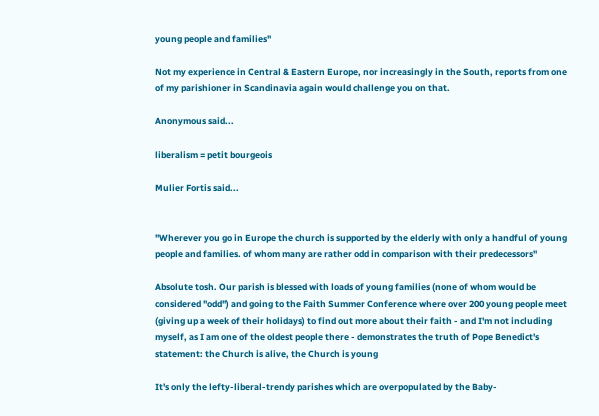young people and families"

Not my experience in Central & Eastern Europe, nor increasingly in the South, reports from one of my parishioner in Scandinavia again would challenge you on that.

Anonymous said...

liberalism = petit bourgeois

Mulier Fortis said...


"Wherever you go in Europe the church is supported by the elderly with only a handful of young people and families. of whom many are rather odd in comparison with their predecessors"

Absolute tosh. Our parish is blessed with loads of young families (none of whom would be considered "odd") and going to the Faith Summer Conference where over 200 young people meet (giving up a week of their holidays) to find out more about their faith - and I'm not including myself, as I am one of the oldest people there - demonstrates the truth of Pope Benedict's statement: the Church is alive, the Church is young

It's only the lefty-liberal-trendy parishes which are overpopulated by the Baby-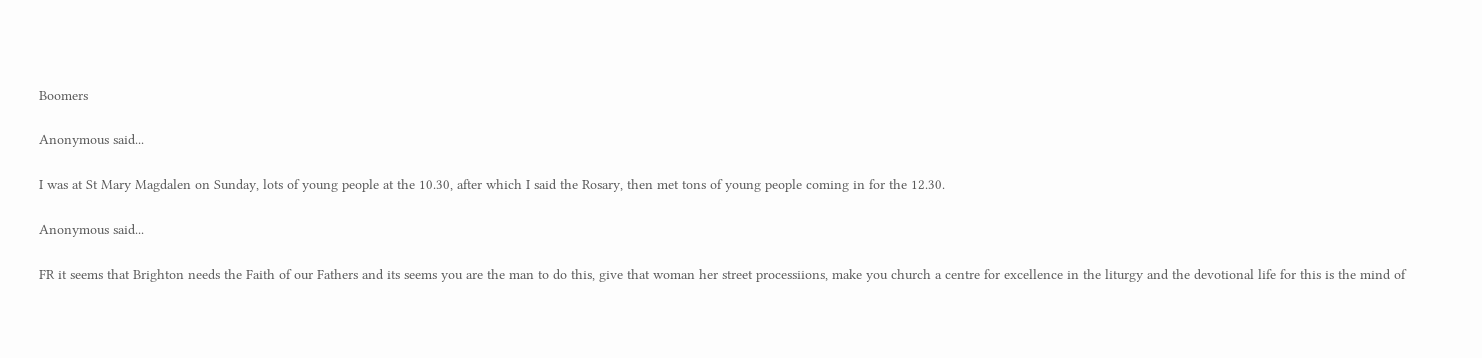Boomers

Anonymous said...

I was at St Mary Magdalen on Sunday, lots of young people at the 10.30, after which I said the Rosary, then met tons of young people coming in for the 12.30.

Anonymous said...

FR it seems that Brighton needs the Faith of our Fathers and its seems you are the man to do this, give that woman her street processiions, make you church a centre for excellence in the liturgy and the devotional life for this is the mind of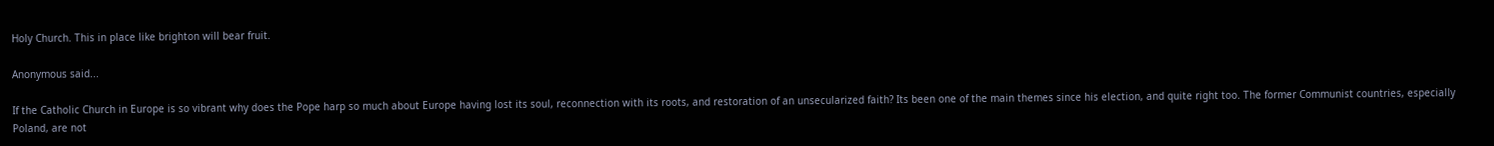Holy Church. This in place like brighton will bear fruit.

Anonymous said...

If the Catholic Church in Europe is so vibrant why does the Pope harp so much about Europe having lost its soul, reconnection with its roots, and restoration of an unsecularized faith? Its been one of the main themes since his election, and quite right too. The former Communist countries, especially Poland, are not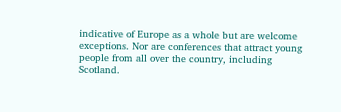indicative of Europe as a whole but are welcome exceptions. Nor are conferences that attract young people from all over the country, including Scotland.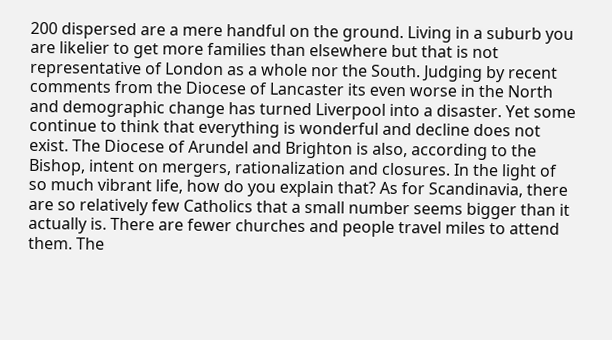200 dispersed are a mere handful on the ground. Living in a suburb you are likelier to get more families than elsewhere but that is not representative of London as a whole nor the South. Judging by recent comments from the Diocese of Lancaster its even worse in the North and demographic change has turned Liverpool into a disaster. Yet some continue to think that everything is wonderful and decline does not exist. The Diocese of Arundel and Brighton is also, according to the Bishop, intent on mergers, rationalization and closures. In the light of so much vibrant life, how do you explain that? As for Scandinavia, there are so relatively few Catholics that a small number seems bigger than it actually is. There are fewer churches and people travel miles to attend them. The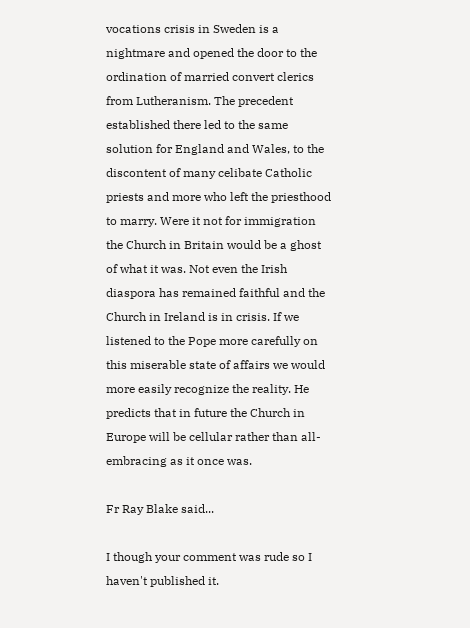vocations crisis in Sweden is a nightmare and opened the door to the ordination of married convert clerics from Lutheranism. The precedent established there led to the same solution for England and Wales, to the discontent of many celibate Catholic priests and more who left the priesthood to marry. Were it not for immigration the Church in Britain would be a ghost of what it was. Not even the Irish diaspora has remained faithful and the Church in Ireland is in crisis. If we listened to the Pope more carefully on this miserable state of affairs we would more easily recognize the reality. He predicts that in future the Church in Europe will be cellular rather than all-embracing as it once was.

Fr Ray Blake said...

I though your comment was rude so I haven't published it.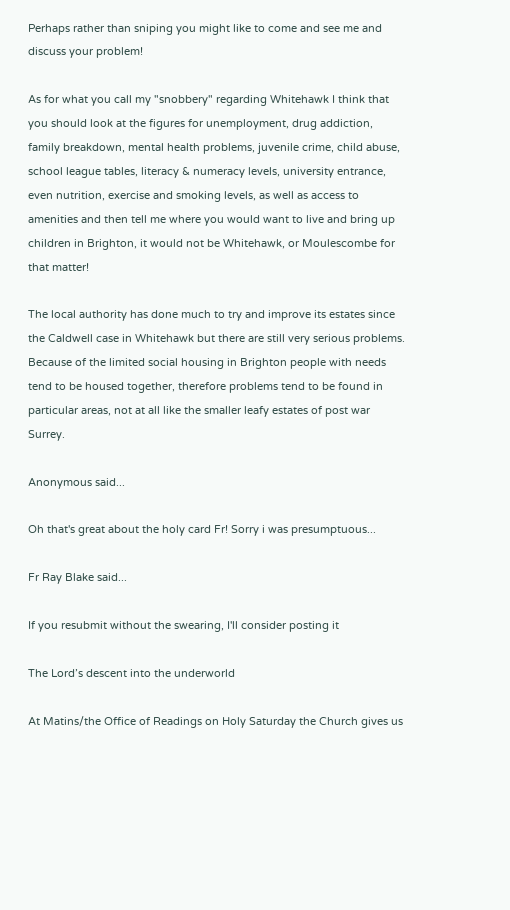Perhaps rather than sniping you might like to come and see me and discuss your problem!

As for what you call my "snobbery" regarding Whitehawk I think that you should look at the figures for unemployment, drug addiction, family breakdown, mental health problems, juvenile crime, child abuse, school league tables, literacy & numeracy levels, university entrance, even nutrition, exercise and smoking levels, as well as access to amenities and then tell me where you would want to live and bring up children in Brighton, it would not be Whitehawk, or Moulescombe for that matter!

The local authority has done much to try and improve its estates since the Caldwell case in Whitehawk but there are still very serious problems. Because of the limited social housing in Brighton people with needs tend to be housed together, therefore problems tend to be found in particular areas, not at all like the smaller leafy estates of post war Surrey.

Anonymous said...

Oh that's great about the holy card Fr! Sorry i was presumptuous...

Fr Ray Blake said...

If you resubmit without the swearing, I'll consider posting it

The Lord’s descent into the underworld

At Matins/the Office of Readings on Holy Saturday the Church gives us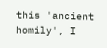this 'ancient homily', I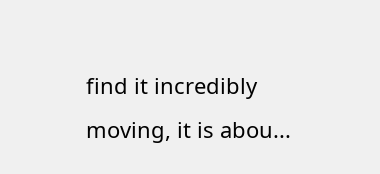find it incredibly moving, it is abou...